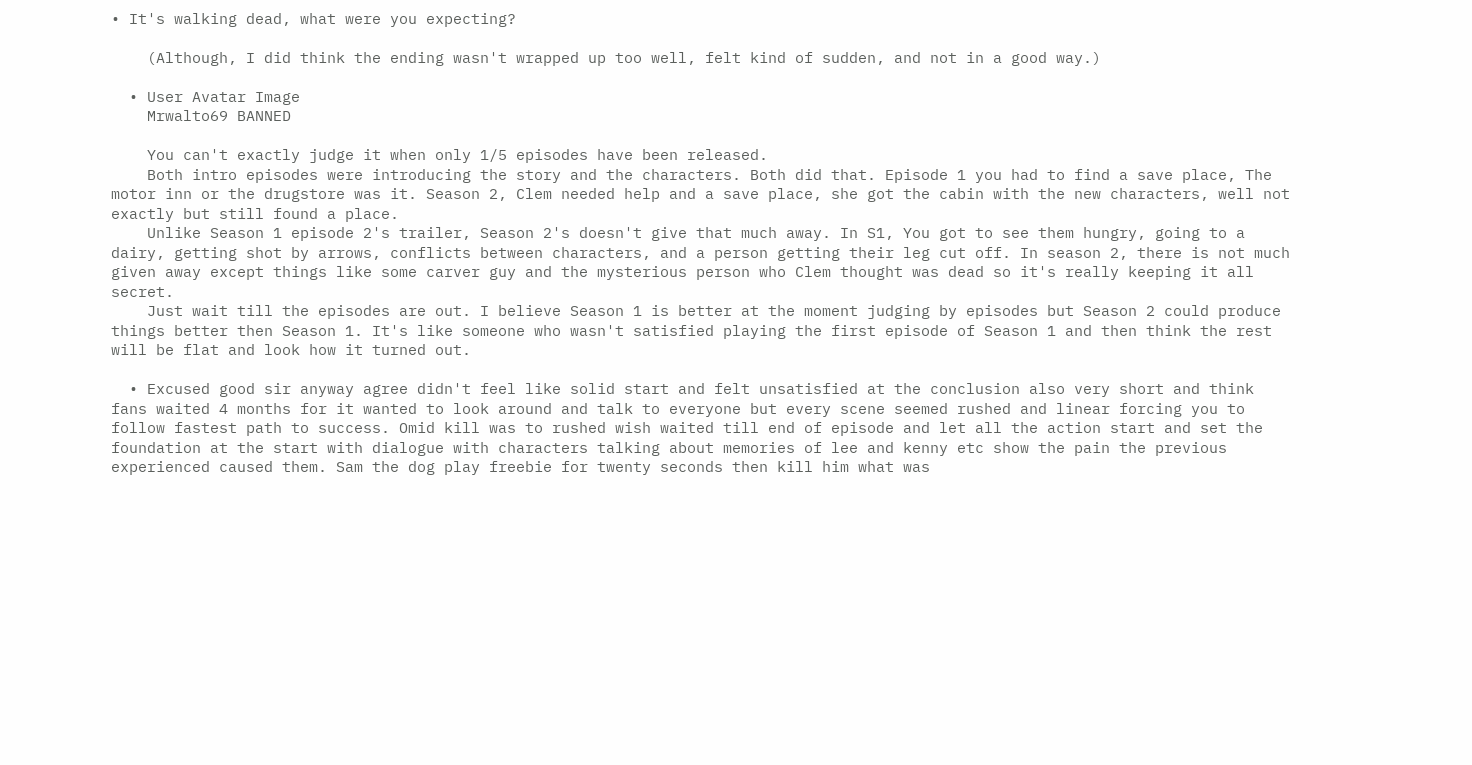• It's walking dead, what were you expecting?

    (Although, I did think the ending wasn't wrapped up too well, felt kind of sudden, and not in a good way.)

  • User Avatar Image
    Mrwalto69 BANNED

    You can't exactly judge it when only 1/5 episodes have been released.
    Both intro episodes were introducing the story and the characters. Both did that. Episode 1 you had to find a save place, The motor inn or the drugstore was it. Season 2, Clem needed help and a save place, she got the cabin with the new characters, well not exactly but still found a place.
    Unlike Season 1 episode 2's trailer, Season 2's doesn't give that much away. In S1, You got to see them hungry, going to a dairy, getting shot by arrows, conflicts between characters, and a person getting their leg cut off. In season 2, there is not much given away except things like some carver guy and the mysterious person who Clem thought was dead so it's really keeping it all secret.
    Just wait till the episodes are out. I believe Season 1 is better at the moment judging by episodes but Season 2 could produce things better then Season 1. It's like someone who wasn't satisfied playing the first episode of Season 1 and then think the rest will be flat and look how it turned out.

  • Excused good sir anyway agree didn't feel like solid start and felt unsatisfied at the conclusion also very short and think fans waited 4 months for it wanted to look around and talk to everyone but every scene seemed rushed and linear forcing you to follow fastest path to success. Omid kill was to rushed wish waited till end of episode and let all the action start and set the foundation at the start with dialogue with characters talking about memories of lee and kenny etc show the pain the previous experienced caused them. Sam the dog play freebie for twenty seconds then kill him what was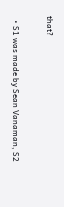that?

  • S1 was made by Sean Vanaman, S2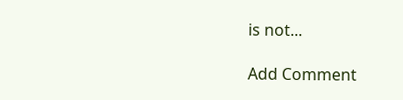is not...

Add Comment